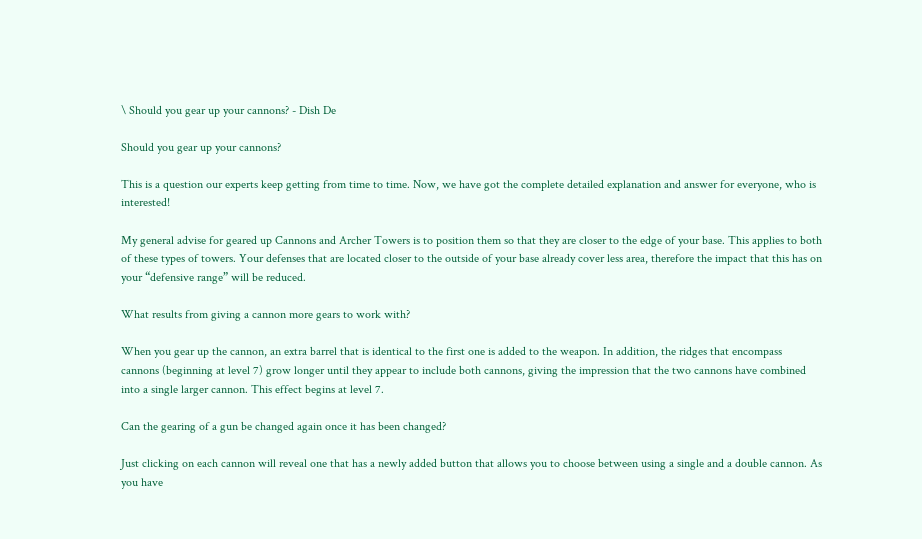\ Should you gear up your cannons? - Dish De

Should you gear up your cannons?

This is a question our experts keep getting from time to time. Now, we have got the complete detailed explanation and answer for everyone, who is interested!

My general advise for geared up Cannons and Archer Towers is to position them so that they are closer to the edge of your base. This applies to both of these types of towers. Your defenses that are located closer to the outside of your base already cover less area, therefore the impact that this has on your “defensive range” will be reduced.

What results from giving a cannon more gears to work with?

When you gear up the cannon, an extra barrel that is identical to the first one is added to the weapon. In addition, the ridges that encompass cannons (beginning at level 7) grow longer until they appear to include both cannons, giving the impression that the two cannons have combined into a single larger cannon. This effect begins at level 7.

Can the gearing of a gun be changed again once it has been changed?

Just clicking on each cannon will reveal one that has a newly added button that allows you to choose between using a single and a double cannon. As you have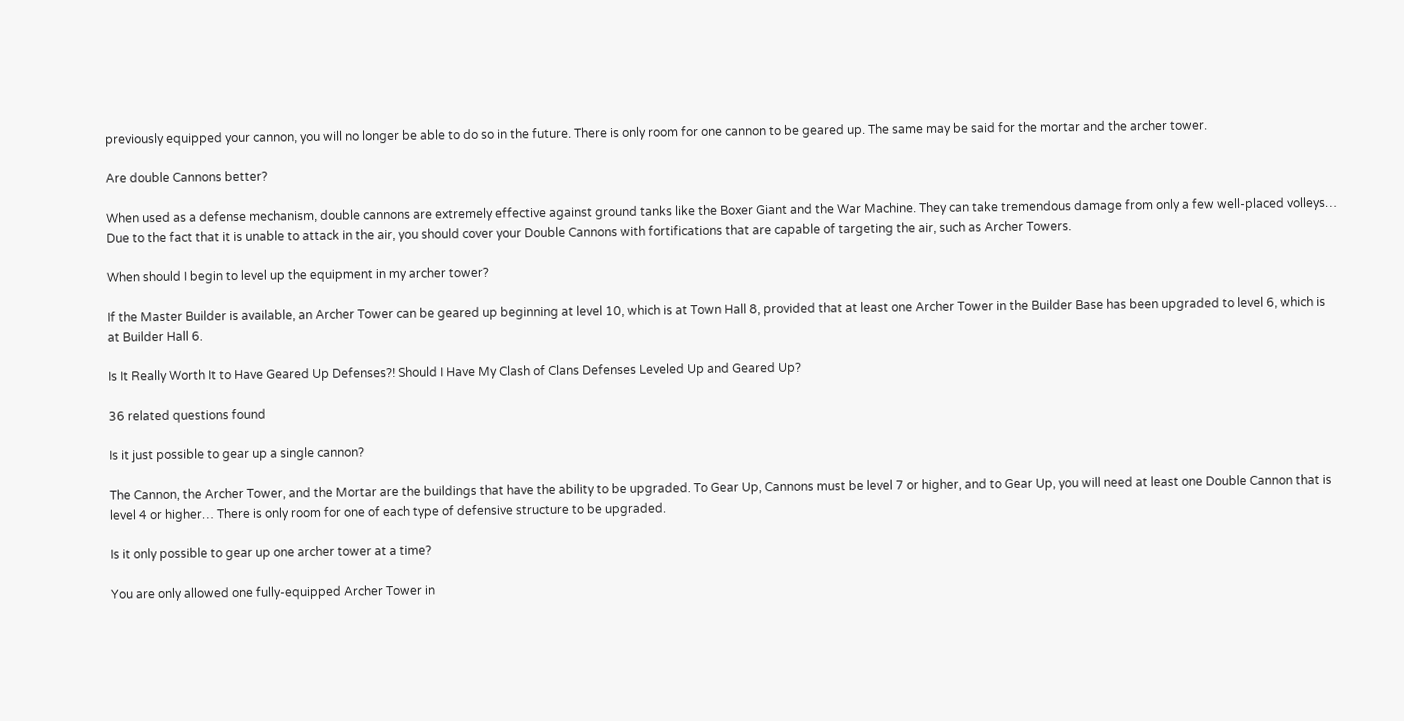previously equipped your cannon, you will no longer be able to do so in the future. There is only room for one cannon to be geared up. The same may be said for the mortar and the archer tower.

Are double Cannons better?

When used as a defense mechanism, double cannons are extremely effective against ground tanks like the Boxer Giant and the War Machine. They can take tremendous damage from only a few well-placed volleys… Due to the fact that it is unable to attack in the air, you should cover your Double Cannons with fortifications that are capable of targeting the air, such as Archer Towers.

When should I begin to level up the equipment in my archer tower?

If the Master Builder is available, an Archer Tower can be geared up beginning at level 10, which is at Town Hall 8, provided that at least one Archer Tower in the Builder Base has been upgraded to level 6, which is at Builder Hall 6.

Is It Really Worth It to Have Geared Up Defenses?! Should I Have My Clash of Clans Defenses Leveled Up and Geared Up?

36 related questions found

Is it just possible to gear up a single cannon?

The Cannon, the Archer Tower, and the Mortar are the buildings that have the ability to be upgraded. To Gear Up, Cannons must be level 7 or higher, and to Gear Up, you will need at least one Double Cannon that is level 4 or higher… There is only room for one of each type of defensive structure to be upgraded.

Is it only possible to gear up one archer tower at a time?

You are only allowed one fully-equipped Archer Tower in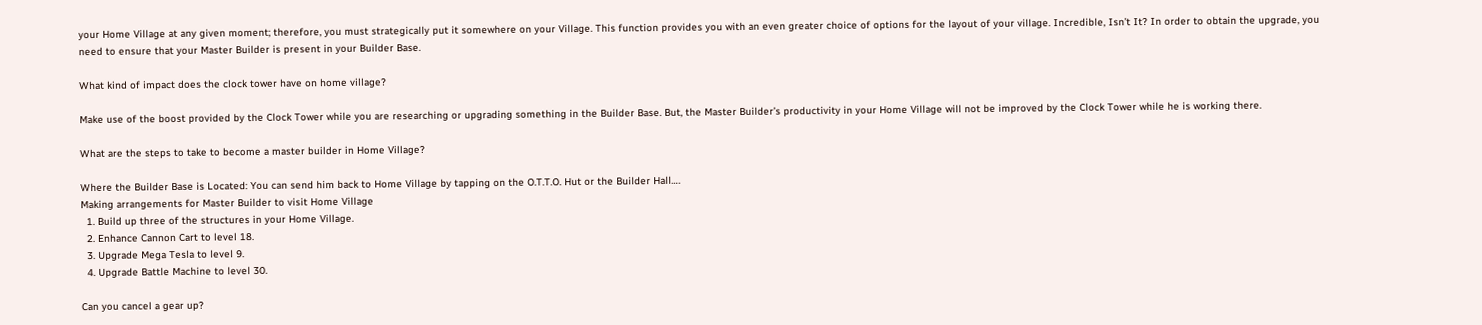your Home Village at any given moment; therefore, you must strategically put it somewhere on your Village. This function provides you with an even greater choice of options for the layout of your village. Incredible, Isn’t It? In order to obtain the upgrade, you need to ensure that your Master Builder is present in your Builder Base.

What kind of impact does the clock tower have on home village?

Make use of the boost provided by the Clock Tower while you are researching or upgrading something in the Builder Base. But, the Master Builder’s productivity in your Home Village will not be improved by the Clock Tower while he is working there.

What are the steps to take to become a master builder in Home Village?

Where the Builder Base is Located: You can send him back to Home Village by tapping on the O.T.T.O. Hut or the Builder Hall….
Making arrangements for Master Builder to visit Home Village
  1. Build up three of the structures in your Home Village.
  2. Enhance Cannon Cart to level 18.
  3. Upgrade Mega Tesla to level 9.
  4. Upgrade Battle Machine to level 30.

Can you cancel a gear up?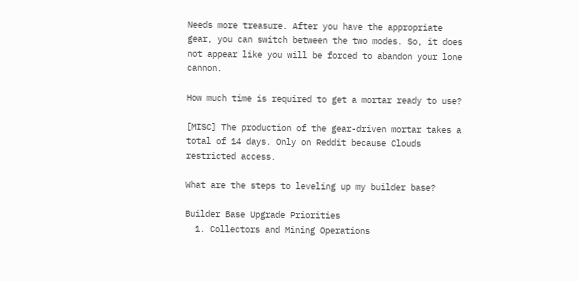Needs more treasure. After you have the appropriate gear, you can switch between the two modes. So, it does not appear like you will be forced to abandon your lone cannon.

How much time is required to get a mortar ready to use?

[MISC] The production of the gear-driven mortar takes a total of 14 days. Only on Reddit because Clouds restricted access.

What are the steps to leveling up my builder base?

Builder Base Upgrade Priorities
  1. Collectors and Mining Operations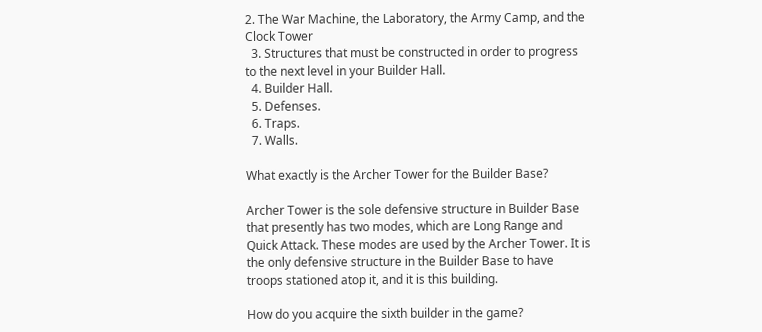2. The War Machine, the Laboratory, the Army Camp, and the Clock Tower
  3. Structures that must be constructed in order to progress to the next level in your Builder Hall.
  4. Builder Hall.
  5. Defenses.
  6. Traps.
  7. Walls.

What exactly is the Archer Tower for the Builder Base?

Archer Tower is the sole defensive structure in Builder Base that presently has two modes, which are Long Range and Quick Attack. These modes are used by the Archer Tower. It is the only defensive structure in the Builder Base to have troops stationed atop it, and it is this building.

How do you acquire the sixth builder in the game?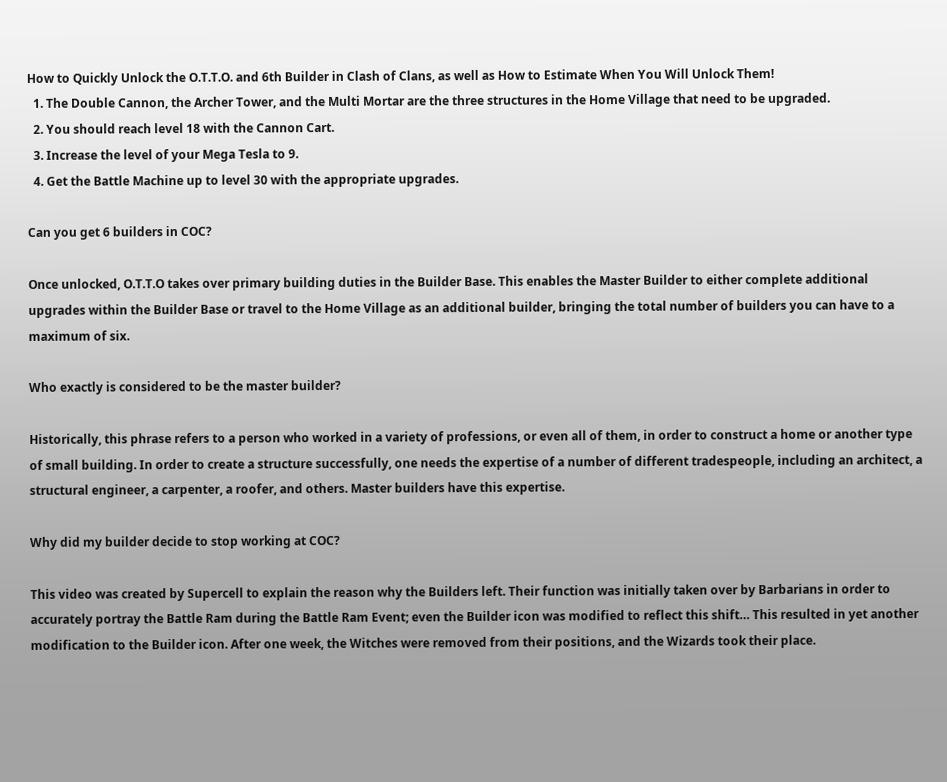How to Quickly Unlock the O.T.T.O. and 6th Builder in Clash of Clans, as well as How to Estimate When You Will Unlock Them!
  1. The Double Cannon, the Archer Tower, and the Multi Mortar are the three structures in the Home Village that need to be upgraded.
  2. You should reach level 18 with the Cannon Cart.
  3. Increase the level of your Mega Tesla to 9.
  4. Get the Battle Machine up to level 30 with the appropriate upgrades.

Can you get 6 builders in COC?

Once unlocked, O.T.T.O takes over primary building duties in the Builder Base. This enables the Master Builder to either complete additional upgrades within the Builder Base or travel to the Home Village as an additional builder, bringing the total number of builders you can have to a maximum of six.

Who exactly is considered to be the master builder?

Historically, this phrase refers to a person who worked in a variety of professions, or even all of them, in order to construct a home or another type of small building. In order to create a structure successfully, one needs the expertise of a number of different tradespeople, including an architect, a structural engineer, a carpenter, a roofer, and others. Master builders have this expertise.

Why did my builder decide to stop working at COC?

This video was created by Supercell to explain the reason why the Builders left. Their function was initially taken over by Barbarians in order to accurately portray the Battle Ram during the Battle Ram Event; even the Builder icon was modified to reflect this shift… This resulted in yet another modification to the Builder icon. After one week, the Witches were removed from their positions, and the Wizards took their place.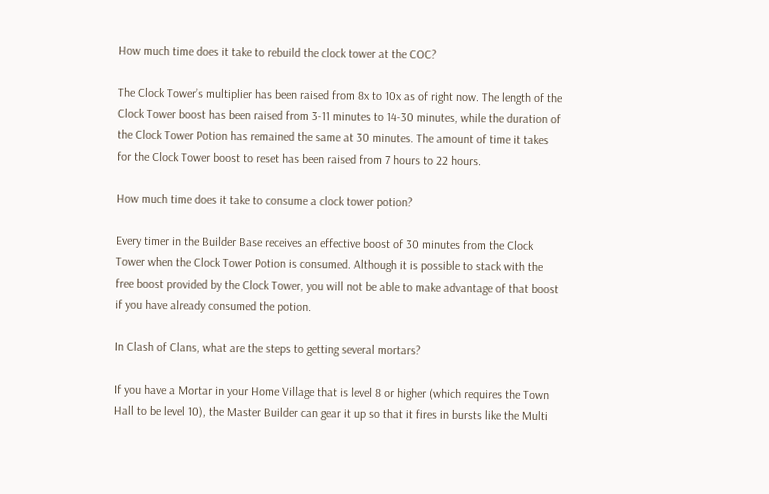How much time does it take to rebuild the clock tower at the COC?

The Clock Tower’s multiplier has been raised from 8x to 10x as of right now. The length of the Clock Tower boost has been raised from 3-11 minutes to 14-30 minutes, while the duration of the Clock Tower Potion has remained the same at 30 minutes. The amount of time it takes for the Clock Tower boost to reset has been raised from 7 hours to 22 hours.

How much time does it take to consume a clock tower potion?

Every timer in the Builder Base receives an effective boost of 30 minutes from the Clock Tower when the Clock Tower Potion is consumed. Although it is possible to stack with the free boost provided by the Clock Tower, you will not be able to make advantage of that boost if you have already consumed the potion.

In Clash of Clans, what are the steps to getting several mortars?

If you have a Mortar in your Home Village that is level 8 or higher (which requires the Town Hall to be level 10), the Master Builder can gear it up so that it fires in bursts like the Multi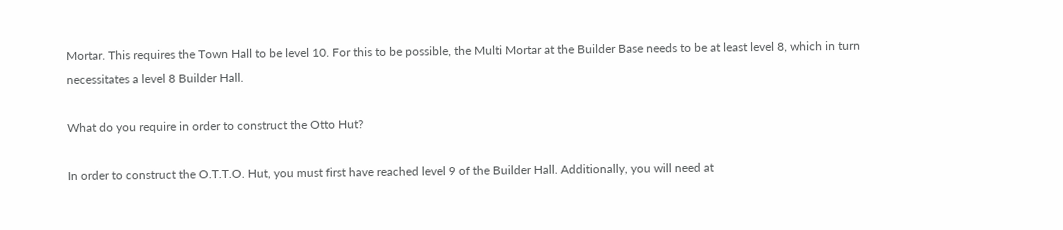Mortar. This requires the Town Hall to be level 10. For this to be possible, the Multi Mortar at the Builder Base needs to be at least level 8, which in turn necessitates a level 8 Builder Hall.

What do you require in order to construct the Otto Hut?

In order to construct the O.T.T.O. Hut, you must first have reached level 9 of the Builder Hall. Additionally, you will need at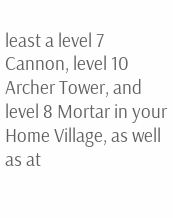least a level 7 Cannon, level 10 Archer Tower, and level 8 Mortar in your Home Village, as well as at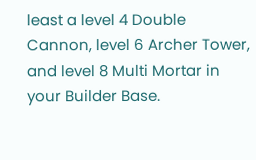least a level 4 Double Cannon, level 6 Archer Tower, and level 8 Multi Mortar in your Builder Base.